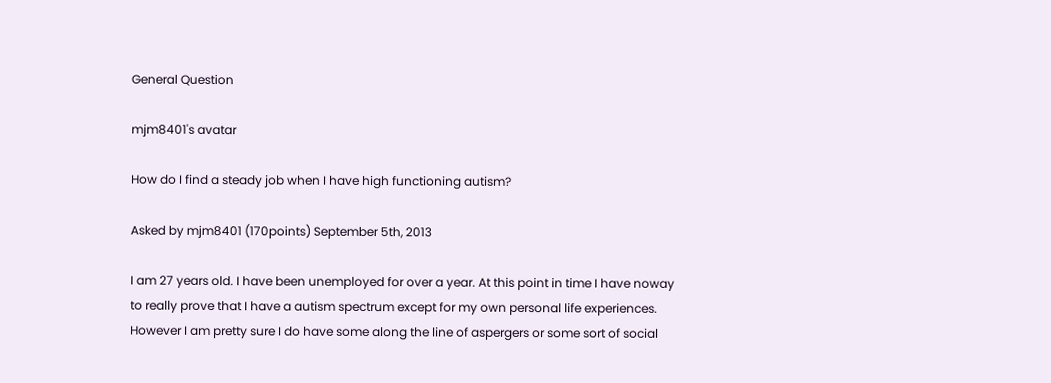General Question

mjm8401's avatar

How do I find a steady job when I have high functioning autism?

Asked by mjm8401 (170points) September 5th, 2013

I am 27 years old. I have been unemployed for over a year. At this point in time I have noway to really prove that I have a autism spectrum except for my own personal life experiences. However I am pretty sure I do have some along the line of aspergers or some sort of social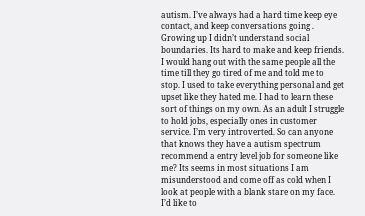autism. I’ve always had a hard time keep eye contact, and keep conversations going . Growing up I didn’t understand social boundaries. Its hard to make and keep friends. I would hang out with the same people all the time till they go tired of me and told me to stop. I used to take everything personal and get upset like they hated me. I had to learn these sort of things on my own. As an adult I struggle to hold jobs, especially ones in customer service. I’m very introverted. So can anyone that knows they have a autism spectrum recommend a entry level job for someone like me? Its seems in most situations I am misunderstood and come off as cold when I look at people with a blank stare on my face. I’d like to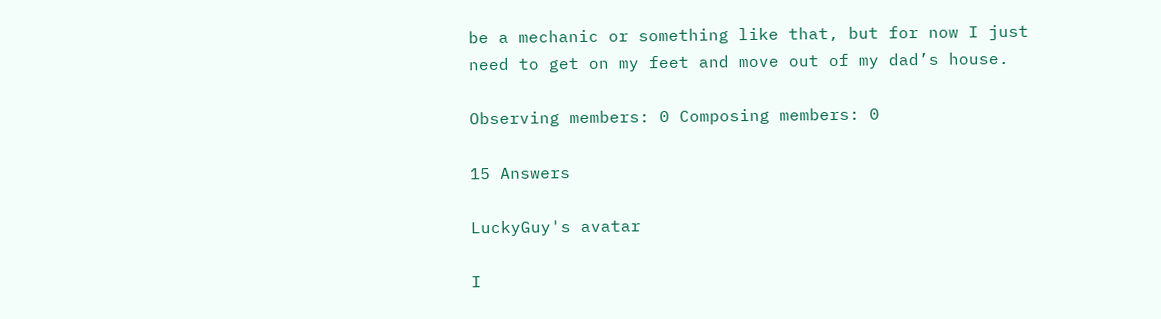be a mechanic or something like that, but for now I just need to get on my feet and move out of my dad’s house.

Observing members: 0 Composing members: 0

15 Answers

LuckyGuy's avatar

I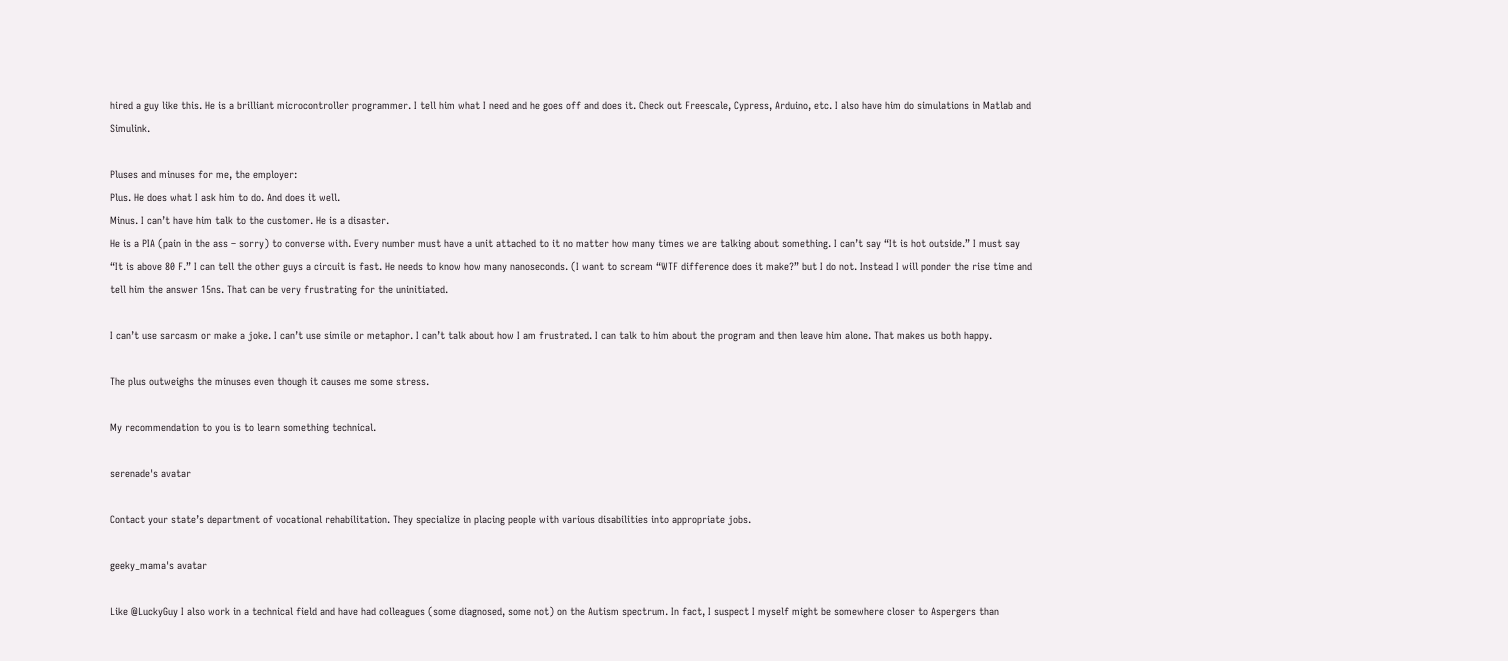hired a guy like this. He is a brilliant microcontroller programmer. I tell him what I need and he goes off and does it. Check out Freescale, Cypress, Arduino, etc. I also have him do simulations in Matlab and Simulink.

Pluses and minuses for me, the employer:
Plus. He does what I ask him to do. And does it well.
Minus. I can’t have him talk to the customer. He is a disaster.
He is a PIA (pain in the ass – sorry) to converse with. Every number must have a unit attached to it no matter how many times we are talking about something. I can’t say “It is hot outside.” I must say “It is above 80 F.” I can tell the other guys a circuit is fast. He needs to know how many nanoseconds. (I want to scream “WTF difference does it make?” but I do not. Instead I will ponder the rise time and tell him the answer 15ns. That can be very frustrating for the uninitiated.

I can’t use sarcasm or make a joke. I can’t use simile or metaphor. I can’t talk about how I am frustrated. I can talk to him about the program and then leave him alone. That makes us both happy.

The plus outweighs the minuses even though it causes me some stress.

My recommendation to you is to learn something technical.

serenade's avatar

Contact your state’s department of vocational rehabilitation. They specialize in placing people with various disabilities into appropriate jobs.

geeky_mama's avatar

Like @LuckyGuy I also work in a technical field and have had colleagues (some diagnosed, some not) on the Autism spectrum. In fact, I suspect I myself might be somewhere closer to Aspergers than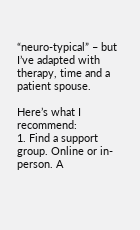“neuro-typical” – but I’ve adapted with therapy, time and a patient spouse.

Here’s what I recommend:
1. Find a support group. Online or in-person. A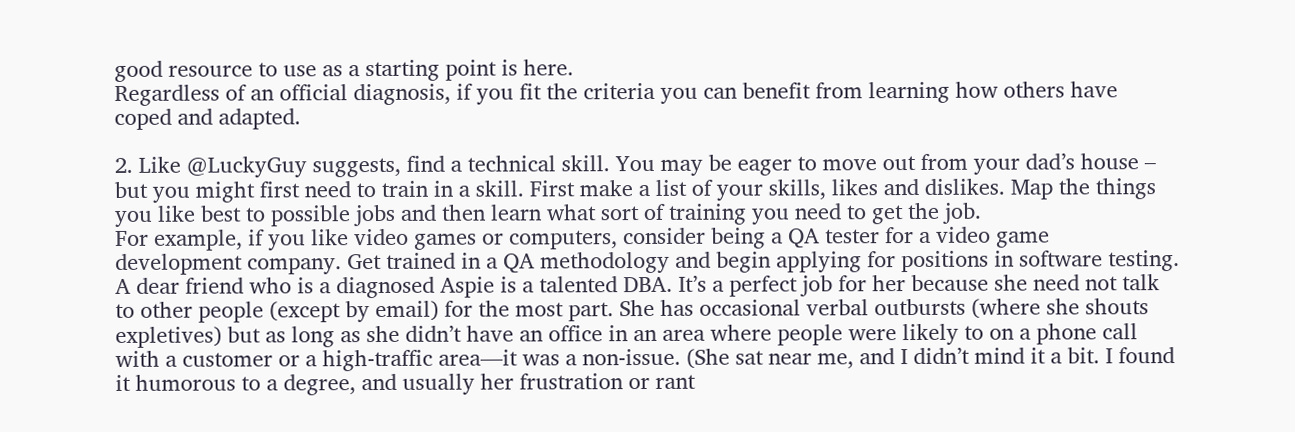good resource to use as a starting point is here.
Regardless of an official diagnosis, if you fit the criteria you can benefit from learning how others have coped and adapted.

2. Like @LuckyGuy suggests, find a technical skill. You may be eager to move out from your dad’s house – but you might first need to train in a skill. First make a list of your skills, likes and dislikes. Map the things you like best to possible jobs and then learn what sort of training you need to get the job.
For example, if you like video games or computers, consider being a QA tester for a video game development company. Get trained in a QA methodology and begin applying for positions in software testing.
A dear friend who is a diagnosed Aspie is a talented DBA. It’s a perfect job for her because she need not talk to other people (except by email) for the most part. She has occasional verbal outbursts (where she shouts expletives) but as long as she didn’t have an office in an area where people were likely to on a phone call with a customer or a high-traffic area—it was a non-issue. (She sat near me, and I didn’t mind it a bit. I found it humorous to a degree, and usually her frustration or rant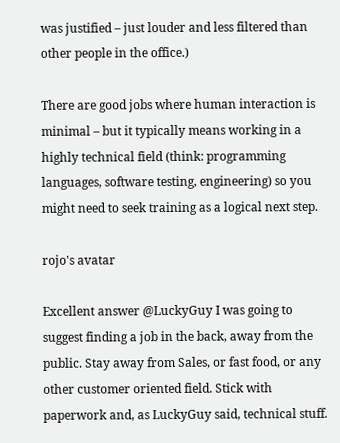was justified – just louder and less filtered than other people in the office.)

There are good jobs where human interaction is minimal – but it typically means working in a highly technical field (think: programming languages, software testing, engineering) so you might need to seek training as a logical next step.

rojo's avatar

Excellent answer @LuckyGuy I was going to suggest finding a job in the back, away from the public. Stay away from Sales, or fast food, or any other customer oriented field. Stick with paperwork and, as LuckyGuy said, technical stuff.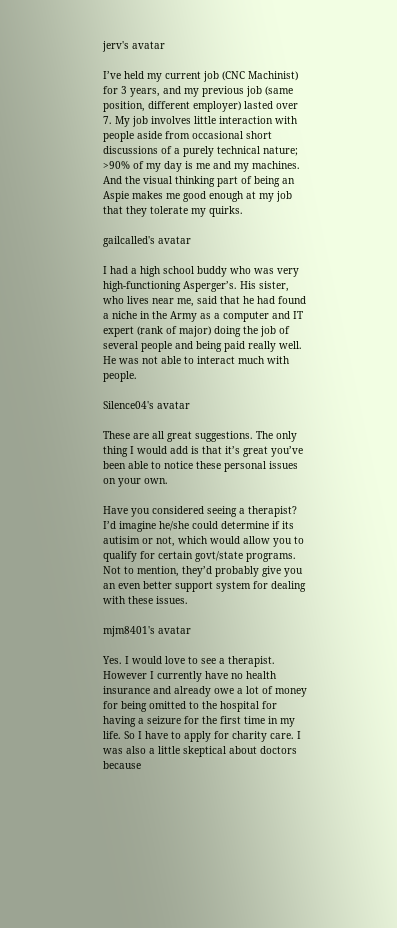jerv's avatar

I’ve held my current job (CNC Machinist) for 3 years, and my previous job (same position, different employer) lasted over 7. My job involves little interaction with people aside from occasional short discussions of a purely technical nature; >90% of my day is me and my machines. And the visual thinking part of being an Aspie makes me good enough at my job that they tolerate my quirks.

gailcalled's avatar

I had a high school buddy who was very high-functioning Asperger’s. His sister, who lives near me, said that he had found a niche in the Army as a computer and IT expert (rank of major) doing the job of several people and being paid really well. He was not able to interact much with people.

Silence04's avatar

These are all great suggestions. The only thing I would add is that it’s great you’ve been able to notice these personal issues on your own.

Have you considered seeing a therapist? I’d imagine he/she could determine if its autisim or not, which would allow you to qualify for certain govt/state programs. Not to mention, they’d probably give you an even better support system for dealing with these issues.

mjm8401's avatar

Yes. I would love to see a therapist. However I currently have no health insurance and already owe a lot of money for being omitted to the hospital for having a seizure for the first time in my life. So I have to apply for charity care. I was also a little skeptical about doctors because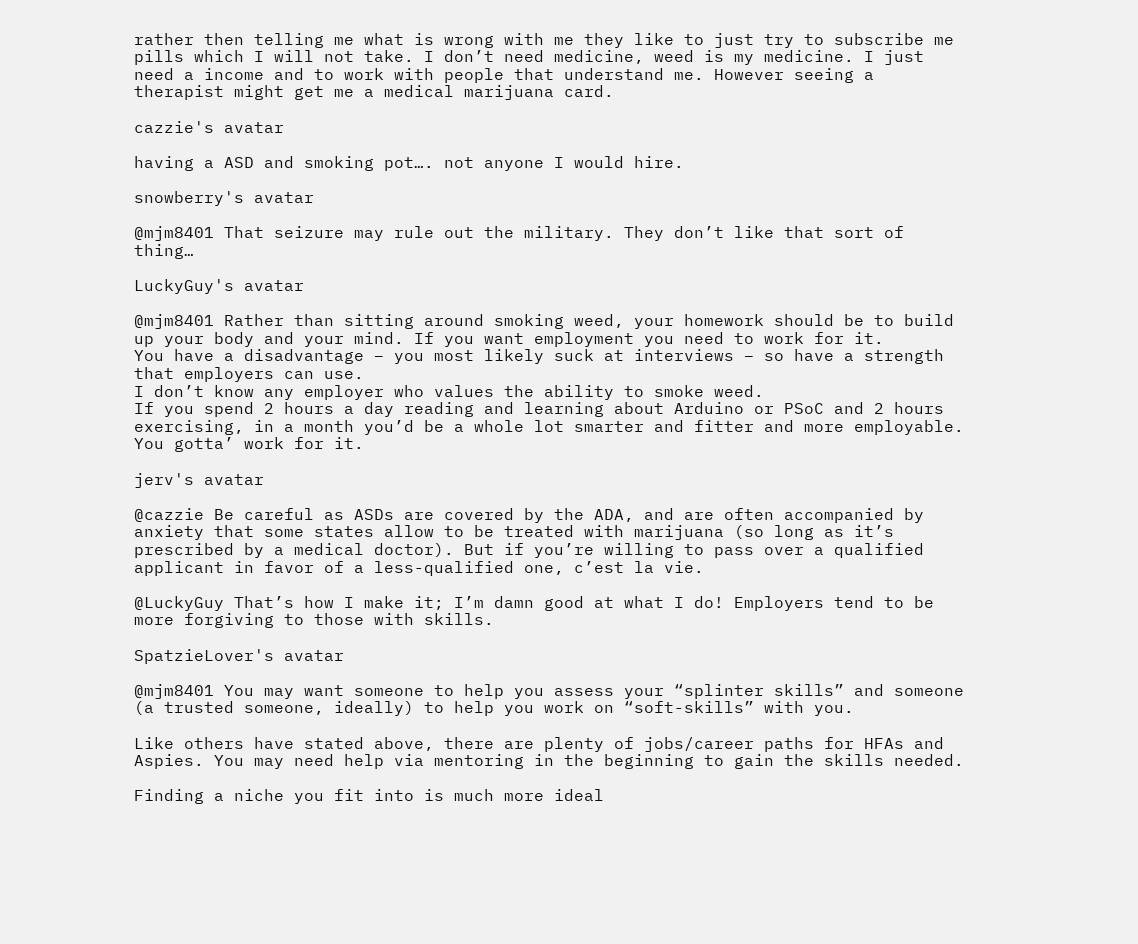rather then telling me what is wrong with me they like to just try to subscribe me pills which I will not take. I don’t need medicine, weed is my medicine. I just need a income and to work with people that understand me. However seeing a therapist might get me a medical marijuana card.

cazzie's avatar

having a ASD and smoking pot…. not anyone I would hire.

snowberry's avatar

@mjm8401 That seizure may rule out the military. They don’t like that sort of thing…

LuckyGuy's avatar

@mjm8401 Rather than sitting around smoking weed, your homework should be to build up your body and your mind. If you want employment you need to work for it.
You have a disadvantage – you most likely suck at interviews – so have a strength that employers can use.
I don’t know any employer who values the ability to smoke weed.
If you spend 2 hours a day reading and learning about Arduino or PSoC and 2 hours exercising, in a month you’d be a whole lot smarter and fitter and more employable.
You gotta’ work for it.

jerv's avatar

@cazzie Be careful as ASDs are covered by the ADA, and are often accompanied by anxiety that some states allow to be treated with marijuana (so long as it’s prescribed by a medical doctor). But if you’re willing to pass over a qualified applicant in favor of a less-qualified one, c’est la vie.

@LuckyGuy That’s how I make it; I’m damn good at what I do! Employers tend to be more forgiving to those with skills.

SpatzieLover's avatar

@mjm8401 You may want someone to help you assess your “splinter skills” and someone (a trusted someone, ideally) to help you work on “soft-skills” with you.

Like others have stated above, there are plenty of jobs/career paths for HFAs and Aspies. You may need help via mentoring in the beginning to gain the skills needed.

Finding a niche you fit into is much more ideal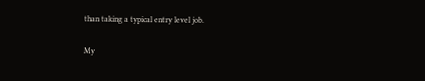than taking a typical entry level job.

My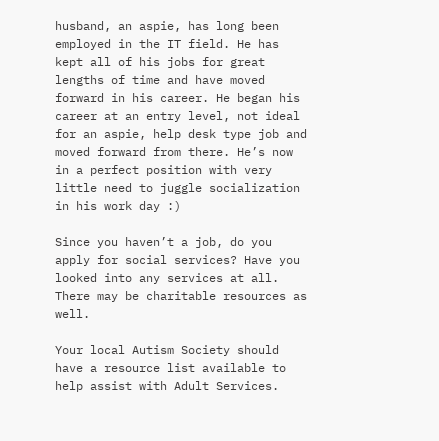husband, an aspie, has long been employed in the IT field. He has kept all of his jobs for great lengths of time and have moved forward in his career. He began his career at an entry level, not ideal for an aspie, help desk type job and moved forward from there. He’s now in a perfect position with very little need to juggle socialization in his work day :)

Since you haven’t a job, do you apply for social services? Have you looked into any services at all. There may be charitable resources as well.

Your local Autism Society should have a resource list available to help assist with Adult Services.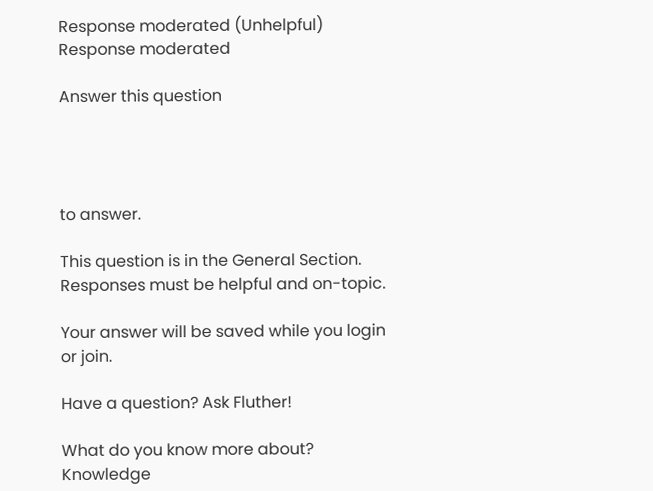Response moderated (Unhelpful)
Response moderated

Answer this question




to answer.

This question is in the General Section. Responses must be helpful and on-topic.

Your answer will be saved while you login or join.

Have a question? Ask Fluther!

What do you know more about?
Knowledge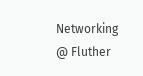Networking @ Fluther